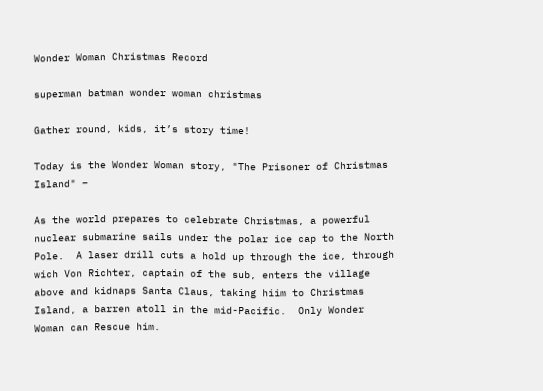Wonder Woman Christmas Record

superman batman wonder woman christmas

Gather round, kids, it’s story time!

Today is the Wonder Woman story, "The Prisoner of Christmas Island" –

As the world prepares to celebrate Christmas, a powerful nuclear submarine sails under the polar ice cap to the North Pole.  A laser drill cuts a hold up through the ice, through wich Von Richter, captain of the sub, enters the village above and kidnaps Santa Claus, taking hiim to Christmas Island, a barren atoll in the mid-Pacific.  Only Wonder Woman can Rescue him.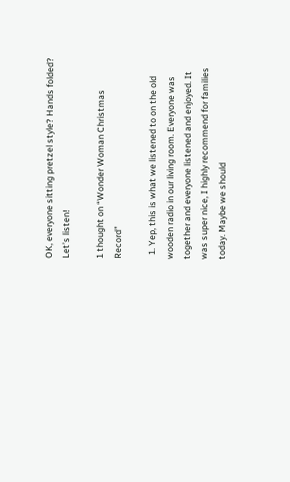OK, everyone sitting pretzel style? Hands folded? Let’s listen!

1 thought on “Wonder Woman Christmas Record”

  1. Yep, this is what we listened to on the old wooden radio in our living room. Everyone was together and everyone listened and enjoyed. It was super nice, I highly recommend for families today. Maybe we should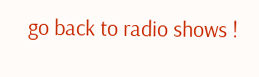go back to radio shows !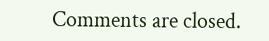Comments are closed.